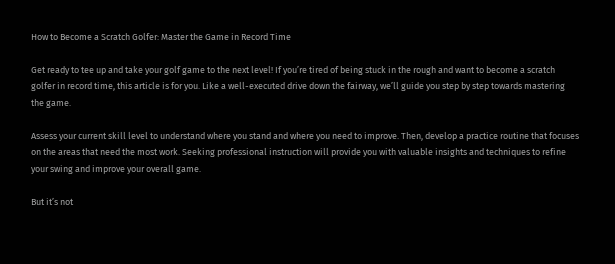How to Become a Scratch Golfer: Master the Game in Record Time

Get ready to tee up and take your golf game to the next level! If you’re tired of being stuck in the rough and want to become a scratch golfer in record time, this article is for you. Like a well-executed drive down the fairway, we’ll guide you step by step towards mastering the game.

Assess your current skill level to understand where you stand and where you need to improve. Then, develop a practice routine that focuses on the areas that need the most work. Seeking professional instruction will provide you with valuable insights and techniques to refine your swing and improve your overall game.

But it’s not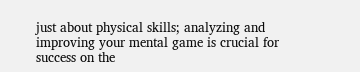just about physical skills; analyzing and improving your mental game is crucial for success on the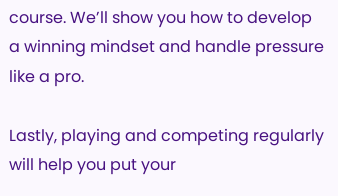course. We’ll show you how to develop a winning mindset and handle pressure like a pro.

Lastly, playing and competing regularly will help you put your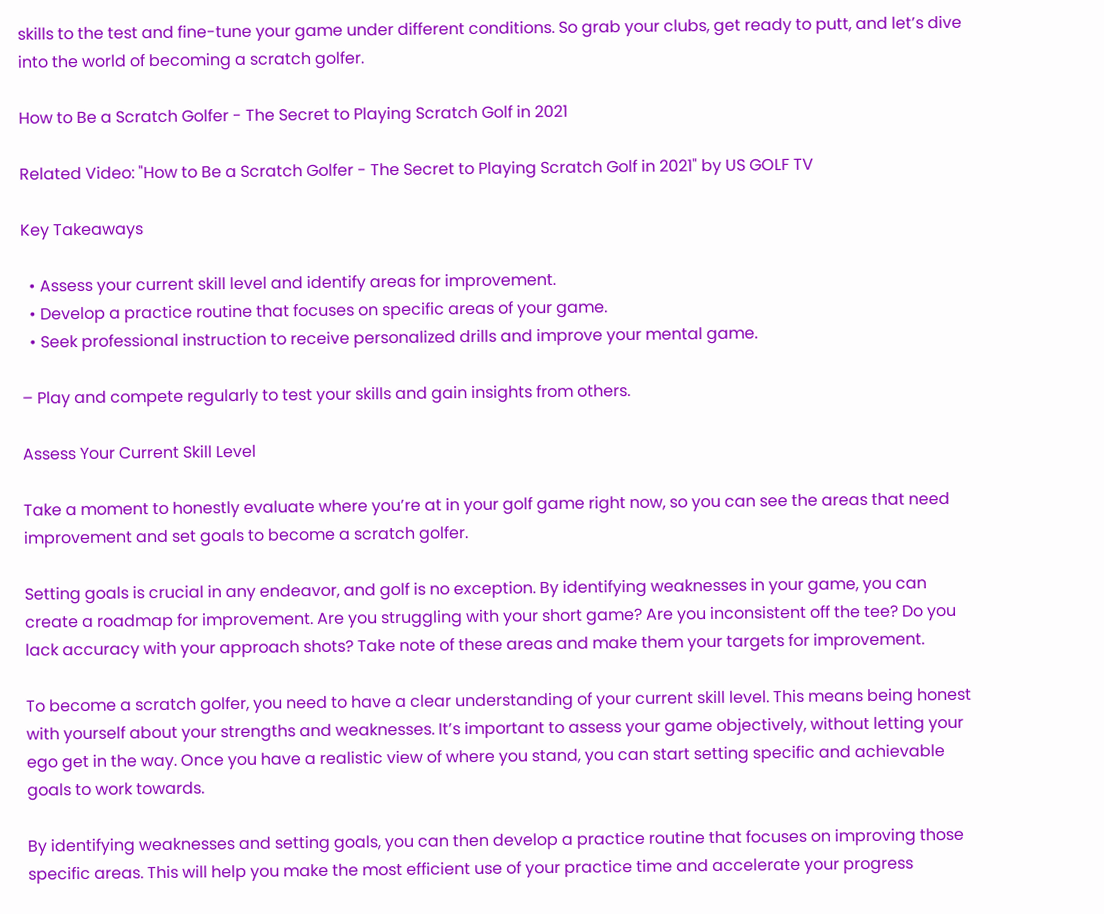skills to the test and fine-tune your game under different conditions. So grab your clubs, get ready to putt, and let’s dive into the world of becoming a scratch golfer.

How to Be a Scratch Golfer - The Secret to Playing Scratch Golf in 2021

Related Video: "How to Be a Scratch Golfer - The Secret to Playing Scratch Golf in 2021" by US GOLF TV

Key Takeaways

  • Assess your current skill level and identify areas for improvement.
  • Develop a practice routine that focuses on specific areas of your game.
  • Seek professional instruction to receive personalized drills and improve your mental game.

– Play and compete regularly to test your skills and gain insights from others.

Assess Your Current Skill Level

Take a moment to honestly evaluate where you’re at in your golf game right now, so you can see the areas that need improvement and set goals to become a scratch golfer.

Setting goals is crucial in any endeavor, and golf is no exception. By identifying weaknesses in your game, you can create a roadmap for improvement. Are you struggling with your short game? Are you inconsistent off the tee? Do you lack accuracy with your approach shots? Take note of these areas and make them your targets for improvement.

To become a scratch golfer, you need to have a clear understanding of your current skill level. This means being honest with yourself about your strengths and weaknesses. It’s important to assess your game objectively, without letting your ego get in the way. Once you have a realistic view of where you stand, you can start setting specific and achievable goals to work towards.

By identifying weaknesses and setting goals, you can then develop a practice routine that focuses on improving those specific areas. This will help you make the most efficient use of your practice time and accelerate your progress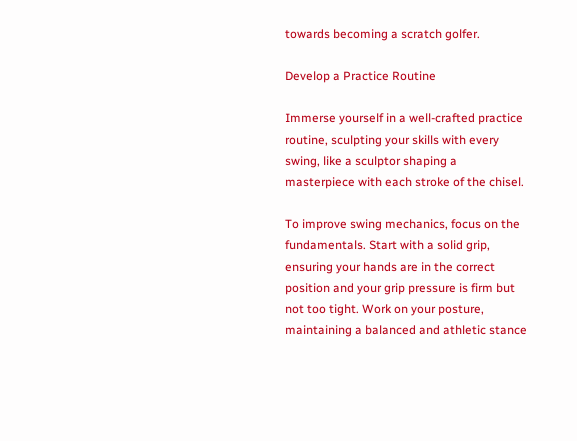towards becoming a scratch golfer.

Develop a Practice Routine

Immerse yourself in a well-crafted practice routine, sculpting your skills with every swing, like a sculptor shaping a masterpiece with each stroke of the chisel.

To improve swing mechanics, focus on the fundamentals. Start with a solid grip, ensuring your hands are in the correct position and your grip pressure is firm but not too tight. Work on your posture, maintaining a balanced and athletic stance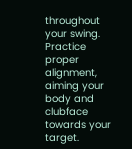throughout your swing. Practice proper alignment, aiming your body and clubface towards your target.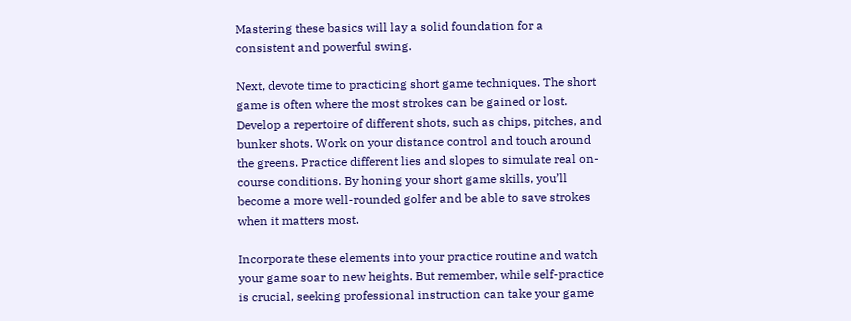Mastering these basics will lay a solid foundation for a consistent and powerful swing.

Next, devote time to practicing short game techniques. The short game is often where the most strokes can be gained or lost. Develop a repertoire of different shots, such as chips, pitches, and bunker shots. Work on your distance control and touch around the greens. Practice different lies and slopes to simulate real on-course conditions. By honing your short game skills, you’ll become a more well-rounded golfer and be able to save strokes when it matters most.

Incorporate these elements into your practice routine and watch your game soar to new heights. But remember, while self-practice is crucial, seeking professional instruction can take your game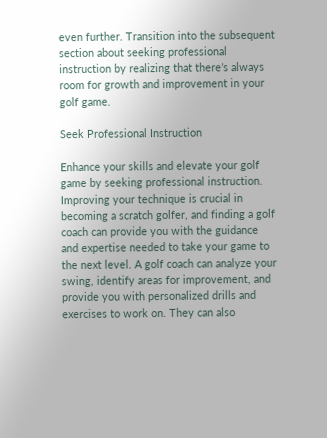even further. Transition into the subsequent section about seeking professional instruction by realizing that there’s always room for growth and improvement in your golf game.

Seek Professional Instruction

Enhance your skills and elevate your golf game by seeking professional instruction. Improving your technique is crucial in becoming a scratch golfer, and finding a golf coach can provide you with the guidance and expertise needed to take your game to the next level. A golf coach can analyze your swing, identify areas for improvement, and provide you with personalized drills and exercises to work on. They can also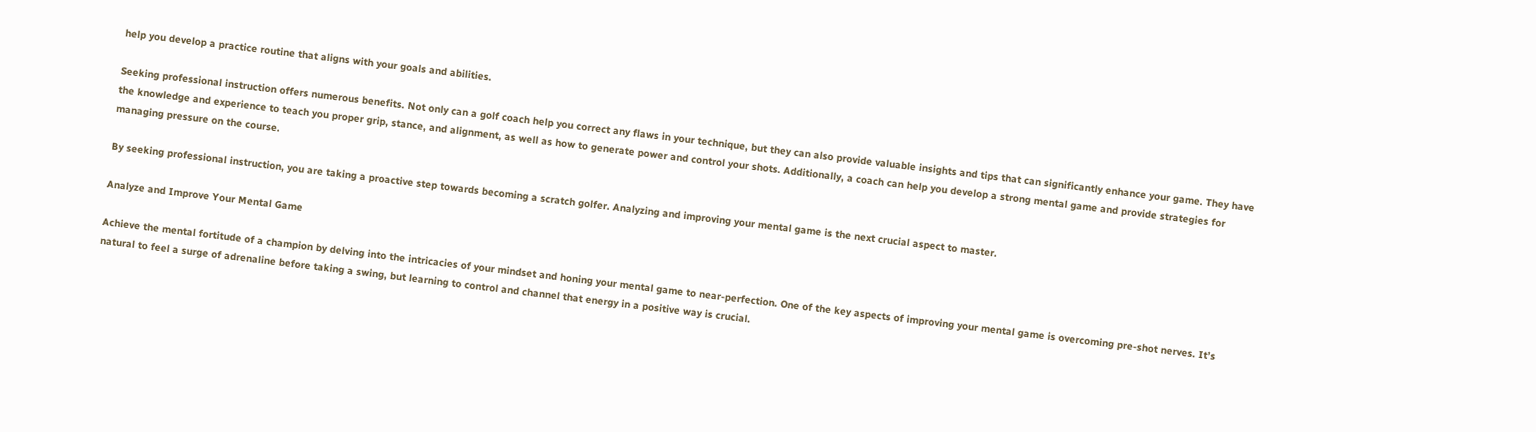help you develop a practice routine that aligns with your goals and abilities.

Seeking professional instruction offers numerous benefits. Not only can a golf coach help you correct any flaws in your technique, but they can also provide valuable insights and tips that can significantly enhance your game. They have the knowledge and experience to teach you proper grip, stance, and alignment, as well as how to generate power and control your shots. Additionally, a coach can help you develop a strong mental game and provide strategies for managing pressure on the course.

By seeking professional instruction, you are taking a proactive step towards becoming a scratch golfer. Analyzing and improving your mental game is the next crucial aspect to master.

Analyze and Improve Your Mental Game

Achieve the mental fortitude of a champion by delving into the intricacies of your mindset and honing your mental game to near-perfection. One of the key aspects of improving your mental game is overcoming pre-shot nerves. It’s natural to feel a surge of adrenaline before taking a swing, but learning to control and channel that energy in a positive way is crucial.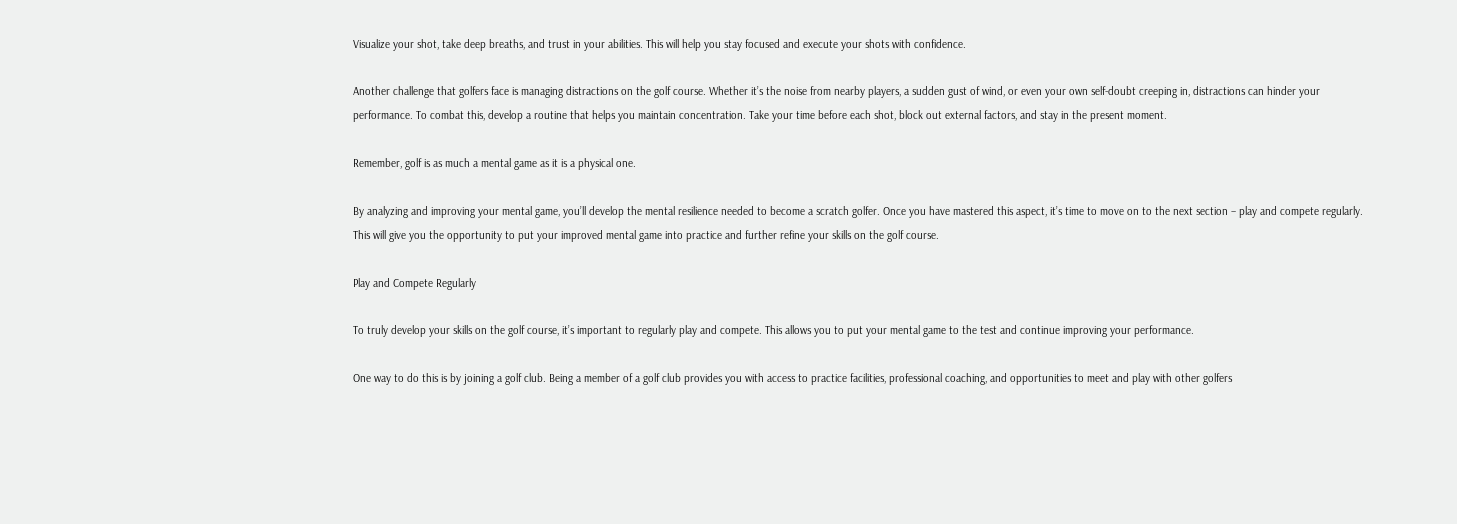Visualize your shot, take deep breaths, and trust in your abilities. This will help you stay focused and execute your shots with confidence.

Another challenge that golfers face is managing distractions on the golf course. Whether it’s the noise from nearby players, a sudden gust of wind, or even your own self-doubt creeping in, distractions can hinder your performance. To combat this, develop a routine that helps you maintain concentration. Take your time before each shot, block out external factors, and stay in the present moment.

Remember, golf is as much a mental game as it is a physical one.

By analyzing and improving your mental game, you’ll develop the mental resilience needed to become a scratch golfer. Once you have mastered this aspect, it’s time to move on to the next section – play and compete regularly. This will give you the opportunity to put your improved mental game into practice and further refine your skills on the golf course.

Play and Compete Regularly

To truly develop your skills on the golf course, it’s important to regularly play and compete. This allows you to put your mental game to the test and continue improving your performance.

One way to do this is by joining a golf club. Being a member of a golf club provides you with access to practice facilities, professional coaching, and opportunities to meet and play with other golfers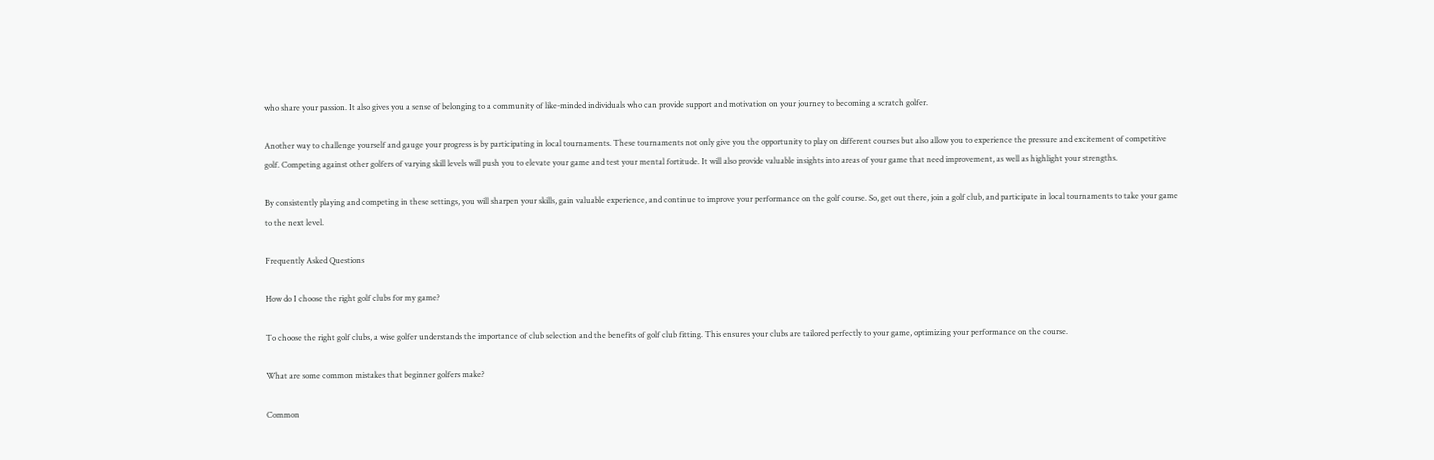who share your passion. It also gives you a sense of belonging to a community of like-minded individuals who can provide support and motivation on your journey to becoming a scratch golfer.

Another way to challenge yourself and gauge your progress is by participating in local tournaments. These tournaments not only give you the opportunity to play on different courses but also allow you to experience the pressure and excitement of competitive golf. Competing against other golfers of varying skill levels will push you to elevate your game and test your mental fortitude. It will also provide valuable insights into areas of your game that need improvement, as well as highlight your strengths.

By consistently playing and competing in these settings, you will sharpen your skills, gain valuable experience, and continue to improve your performance on the golf course. So, get out there, join a golf club, and participate in local tournaments to take your game to the next level.

Frequently Asked Questions

How do I choose the right golf clubs for my game?

To choose the right golf clubs, a wise golfer understands the importance of club selection and the benefits of golf club fitting. This ensures your clubs are tailored perfectly to your game, optimizing your performance on the course.

What are some common mistakes that beginner golfers make?

Common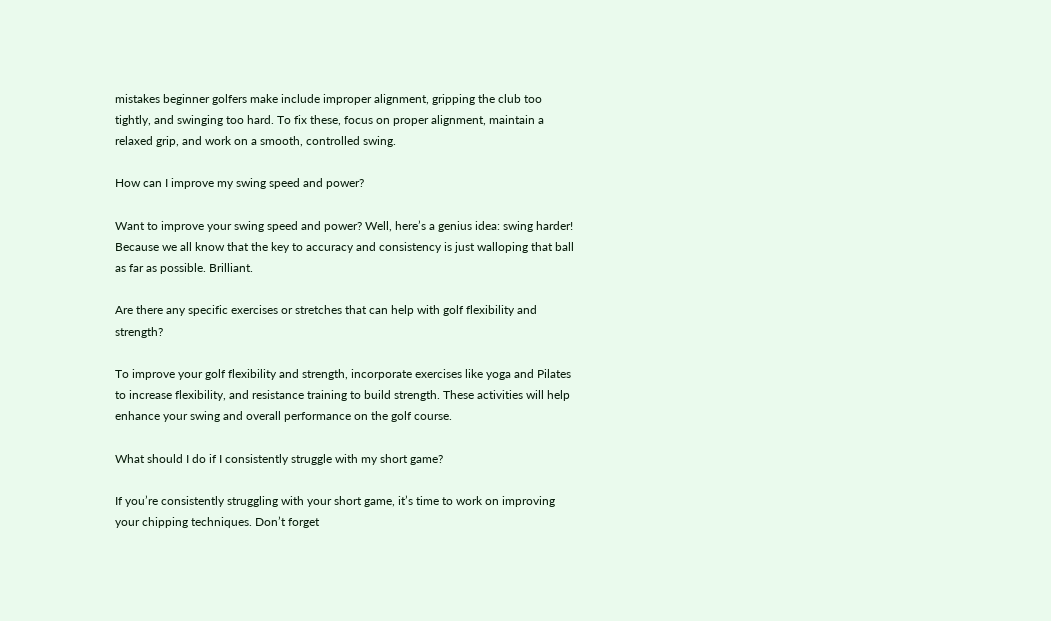mistakes beginner golfers make include improper alignment, gripping the club too tightly, and swinging too hard. To fix these, focus on proper alignment, maintain a relaxed grip, and work on a smooth, controlled swing.

How can I improve my swing speed and power?

Want to improve your swing speed and power? Well, here’s a genius idea: swing harder! Because we all know that the key to accuracy and consistency is just walloping that ball as far as possible. Brilliant.

Are there any specific exercises or stretches that can help with golf flexibility and strength?

To improve your golf flexibility and strength, incorporate exercises like yoga and Pilates to increase flexibility, and resistance training to build strength. These activities will help enhance your swing and overall performance on the golf course.

What should I do if I consistently struggle with my short game?

If you’re consistently struggling with your short game, it’s time to work on improving your chipping techniques. Don’t forget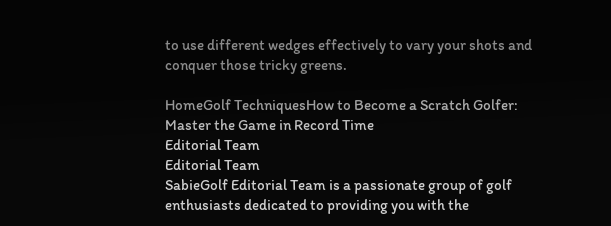to use different wedges effectively to vary your shots and conquer those tricky greens.

HomeGolf TechniquesHow to Become a Scratch Golfer: Master the Game in Record Time
Editorial Team
Editorial Team
SabieGolf Editorial Team is a passionate group of golf enthusiasts dedicated to providing you with the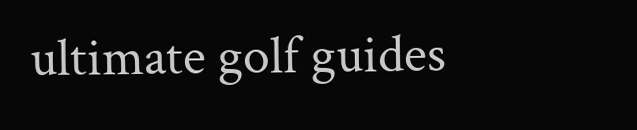ultimate golf guides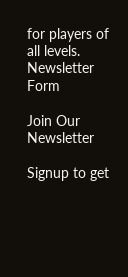for players of all levels.
Newsletter Form

Join Our Newsletter

Signup to get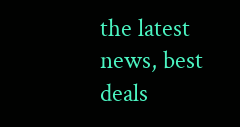the latest news, best deals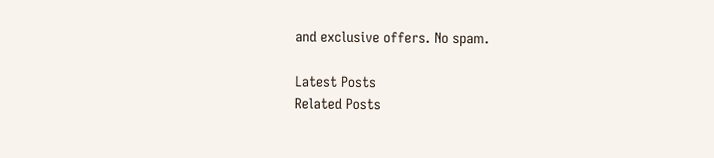and exclusive offers. No spam.

Latest Posts
Related Posts